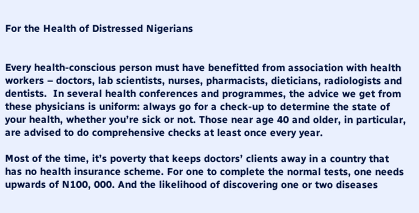For the Health of Distressed Nigerians


Every health-conscious person must have benefitted from association with health workers – doctors, lab scientists, nurses, pharmacists, dieticians, radiologists and dentists.  In several health conferences and programmes, the advice we get from these physicians is uniform: always go for a check-up to determine the state of your health, whether you’re sick or not. Those near age 40 and older, in particular, are advised to do comprehensive checks at least once every year.

Most of the time, it’s poverty that keeps doctors’ clients away in a country that has no health insurance scheme. For one to complete the normal tests, one needs upwards of N100, 000. And the likelihood of discovering one or two diseases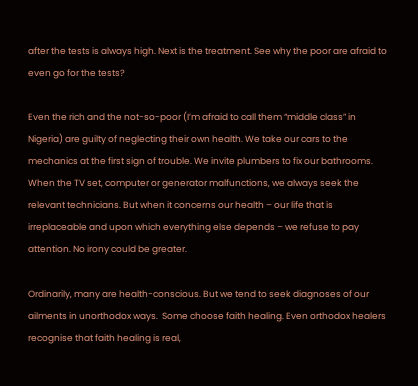after the tests is always high. Next is the treatment. See why the poor are afraid to even go for the tests?

Even the rich and the not-so-poor (I’m afraid to call them “middle class” in Nigeria) are guilty of neglecting their own health. We take our cars to the mechanics at the first sign of trouble. We invite plumbers to fix our bathrooms. When the TV set, computer or generator malfunctions, we always seek the relevant technicians. But when it concerns our health – our life that is irreplaceable and upon which everything else depends – we refuse to pay attention. No irony could be greater.

Ordinarily, many are health-conscious. But we tend to seek diagnoses of our ailments in unorthodox ways.  Some choose faith healing. Even orthodox healers recognise that faith healing is real,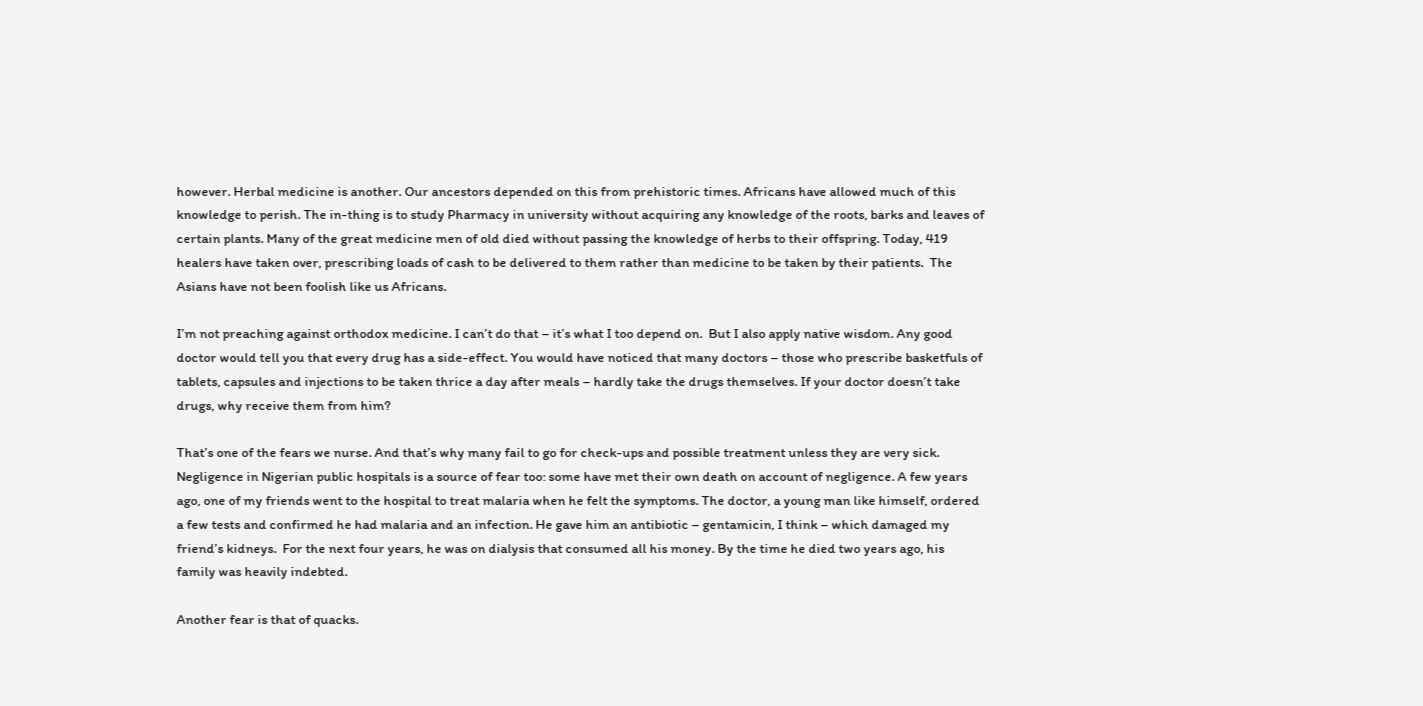however. Herbal medicine is another. Our ancestors depended on this from prehistoric times. Africans have allowed much of this knowledge to perish. The in-thing is to study Pharmacy in university without acquiring any knowledge of the roots, barks and leaves of certain plants. Many of the great medicine men of old died without passing the knowledge of herbs to their offspring. Today, 419 healers have taken over, prescribing loads of cash to be delivered to them rather than medicine to be taken by their patients.  The Asians have not been foolish like us Africans.

I’m not preaching against orthodox medicine. I can’t do that – it’s what I too depend on.  But I also apply native wisdom. Any good doctor would tell you that every drug has a side-effect. You would have noticed that many doctors – those who prescribe basketfuls of tablets, capsules and injections to be taken thrice a day after meals – hardly take the drugs themselves. If your doctor doesn’t take drugs, why receive them from him?

That’s one of the fears we nurse. And that’s why many fail to go for check-ups and possible treatment unless they are very sick. Negligence in Nigerian public hospitals is a source of fear too: some have met their own death on account of negligence. A few years ago, one of my friends went to the hospital to treat malaria when he felt the symptoms. The doctor, a young man like himself, ordered a few tests and confirmed he had malaria and an infection. He gave him an antibiotic – gentamicin, I think – which damaged my friend’s kidneys.  For the next four years, he was on dialysis that consumed all his money. By the time he died two years ago, his family was heavily indebted.

Another fear is that of quacks.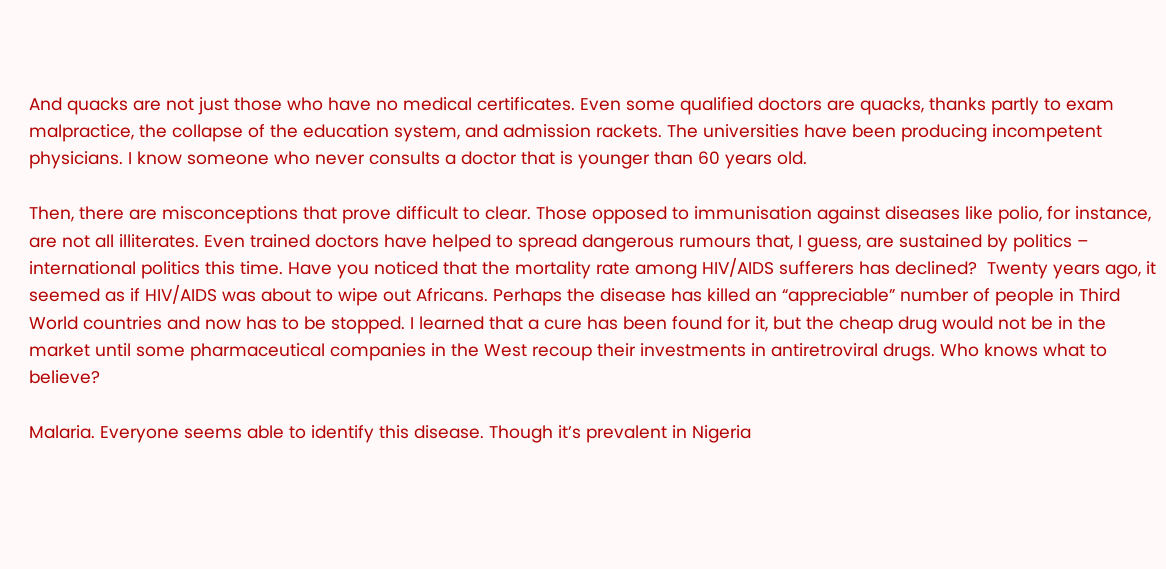And quacks are not just those who have no medical certificates. Even some qualified doctors are quacks, thanks partly to exam malpractice, the collapse of the education system, and admission rackets. The universities have been producing incompetent physicians. I know someone who never consults a doctor that is younger than 60 years old.

Then, there are misconceptions that prove difficult to clear. Those opposed to immunisation against diseases like polio, for instance, are not all illiterates. Even trained doctors have helped to spread dangerous rumours that, I guess, are sustained by politics – international politics this time. Have you noticed that the mortality rate among HIV/AIDS sufferers has declined?  Twenty years ago, it seemed as if HIV/AIDS was about to wipe out Africans. Perhaps the disease has killed an “appreciable” number of people in Third World countries and now has to be stopped. I learned that a cure has been found for it, but the cheap drug would not be in the market until some pharmaceutical companies in the West recoup their investments in antiretroviral drugs. Who knows what to believe?

Malaria. Everyone seems able to identify this disease. Though it’s prevalent in Nigeria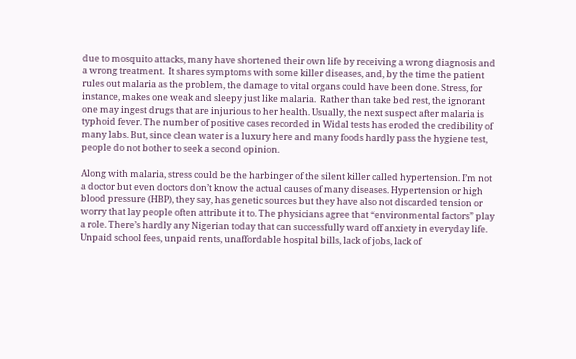due to mosquito attacks, many have shortened their own life by receiving a wrong diagnosis and a wrong treatment.  It shares symptoms with some killer diseases, and, by the time the patient rules out malaria as the problem, the damage to vital organs could have been done. Stress, for instance, makes one weak and sleepy just like malaria.  Rather than take bed rest, the ignorant one may ingest drugs that are injurious to her health. Usually, the next suspect after malaria is typhoid fever. The number of positive cases recorded in Widal tests has eroded the credibility of many labs. But, since clean water is a luxury here and many foods hardly pass the hygiene test, people do not bother to seek a second opinion.

Along with malaria, stress could be the harbinger of the silent killer called hypertension. I’m not a doctor but even doctors don’t know the actual causes of many diseases. Hypertension or high blood pressure (HBP), they say, has genetic sources but they have also not discarded tension or worry that lay people often attribute it to. The physicians agree that “environmental factors” play a role. There’s hardly any Nigerian today that can successfully ward off anxiety in everyday life. Unpaid school fees, unpaid rents, unaffordable hospital bills, lack of jobs, lack of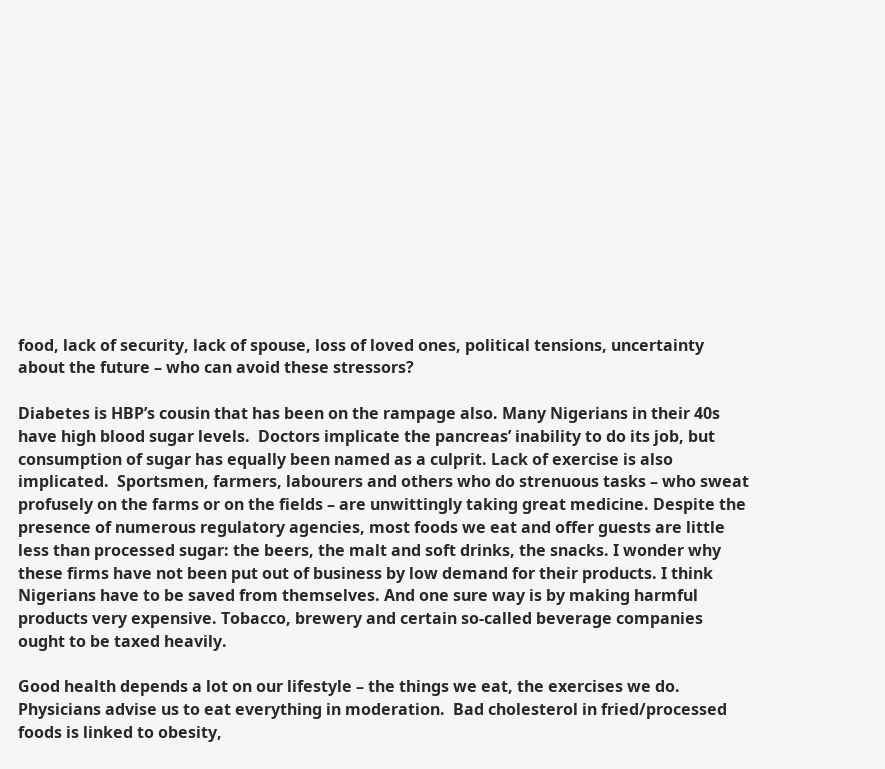food, lack of security, lack of spouse, loss of loved ones, political tensions, uncertainty about the future – who can avoid these stressors?

Diabetes is HBP’s cousin that has been on the rampage also. Many Nigerians in their 40s have high blood sugar levels.  Doctors implicate the pancreas’ inability to do its job, but consumption of sugar has equally been named as a culprit. Lack of exercise is also implicated.  Sportsmen, farmers, labourers and others who do strenuous tasks – who sweat profusely on the farms or on the fields – are unwittingly taking great medicine. Despite the presence of numerous regulatory agencies, most foods we eat and offer guests are little less than processed sugar: the beers, the malt and soft drinks, the snacks. I wonder why these firms have not been put out of business by low demand for their products. I think Nigerians have to be saved from themselves. And one sure way is by making harmful products very expensive. Tobacco, brewery and certain so-called beverage companies ought to be taxed heavily.

Good health depends a lot on our lifestyle – the things we eat, the exercises we do. Physicians advise us to eat everything in moderation.  Bad cholesterol in fried/processed foods is linked to obesity,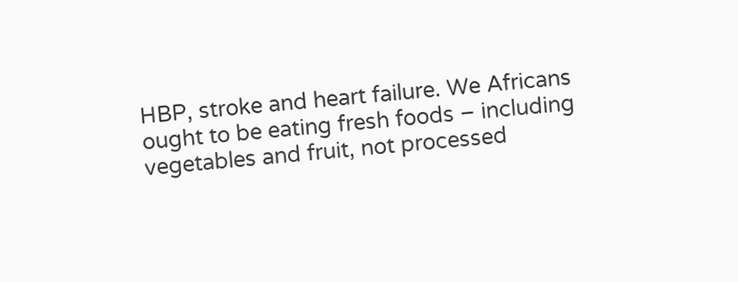HBP, stroke and heart failure. We Africans ought to be eating fresh foods – including vegetables and fruit, not processed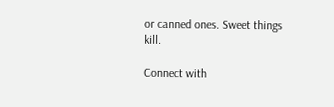or canned ones. Sweet things kill.

Connect with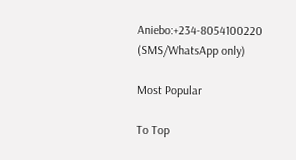Aniebo:+234-8054100220 (SMS/WhatsApp only)

Most Popular

To Top